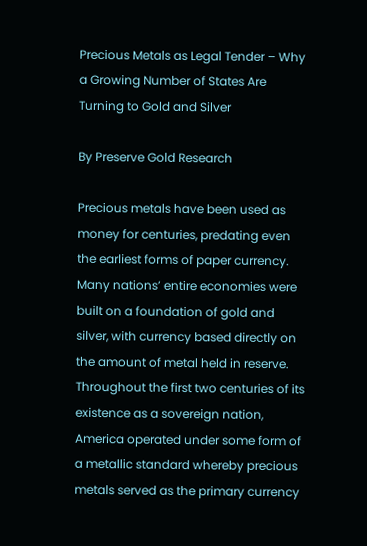Precious Metals as Legal Tender – Why a Growing Number of States Are Turning to Gold and Silver

By Preserve Gold Research

Precious metals have been used as money for centuries, predating even the earliest forms of paper currency. Many nations’ entire economies were built on a foundation of gold and silver, with currency based directly on the amount of metal held in reserve. Throughout the first two centuries of its existence as a sovereign nation, America operated under some form of a metallic standard whereby precious metals served as the primary currency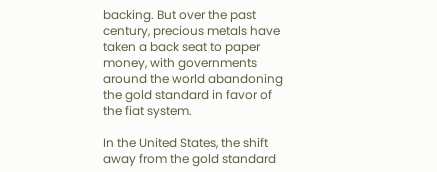backing. But over the past century, precious metals have taken a back seat to paper money, with governments around the world abandoning the gold standard in favor of the fiat system.

In the United States, the shift away from the gold standard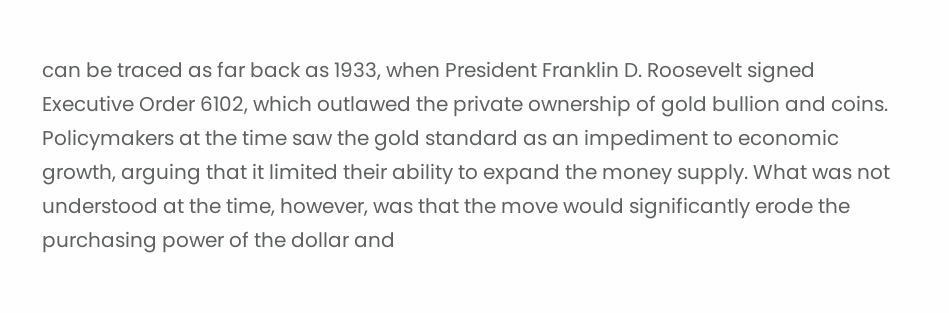can be traced as far back as 1933, when President Franklin D. Roosevelt signed Executive Order 6102, which outlawed the private ownership of gold bullion and coins. Policymakers at the time saw the gold standard as an impediment to economic growth, arguing that it limited their ability to expand the money supply. What was not understood at the time, however, was that the move would significantly erode the purchasing power of the dollar and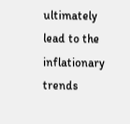ultimately lead to the inflationary trends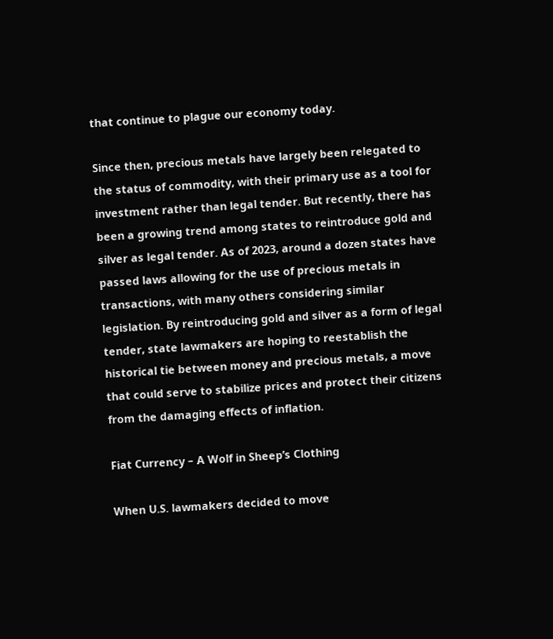that continue to plague our economy today.

Since then, precious metals have largely been relegated to the status of commodity, with their primary use as a tool for investment rather than legal tender. But recently, there has been a growing trend among states to reintroduce gold and silver as legal tender. As of 2023, around a dozen states have passed laws allowing for the use of precious metals in transactions, with many others considering similar legislation. By reintroducing gold and silver as a form of legal tender, state lawmakers are hoping to reestablish the historical tie between money and precious metals, a move that could serve to stabilize prices and protect their citizens from the damaging effects of inflation.

Fiat Currency – A Wolf in Sheep’s Clothing

When U.S. lawmakers decided to move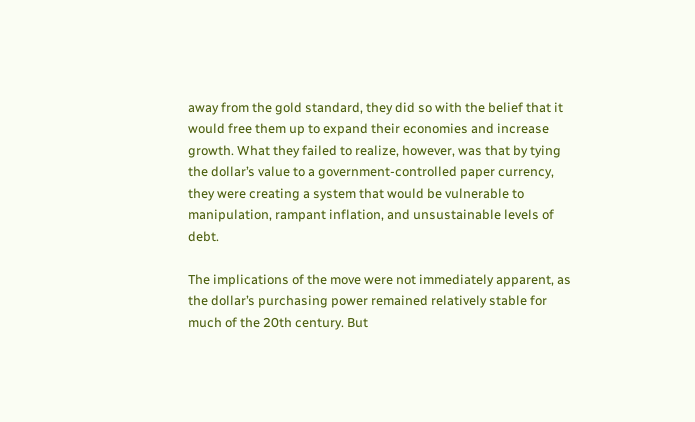away from the gold standard, they did so with the belief that it would free them up to expand their economies and increase growth. What they failed to realize, however, was that by tying the dollar’s value to a government-controlled paper currency, they were creating a system that would be vulnerable to manipulation, rampant inflation, and unsustainable levels of debt.

The implications of the move were not immediately apparent, as the dollar’s purchasing power remained relatively stable for much of the 20th century. But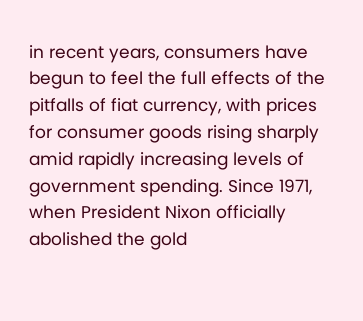in recent years, consumers have begun to feel the full effects of the pitfalls of fiat currency, with prices for consumer goods rising sharply amid rapidly increasing levels of government spending. Since 1971, when President Nixon officially abolished the gold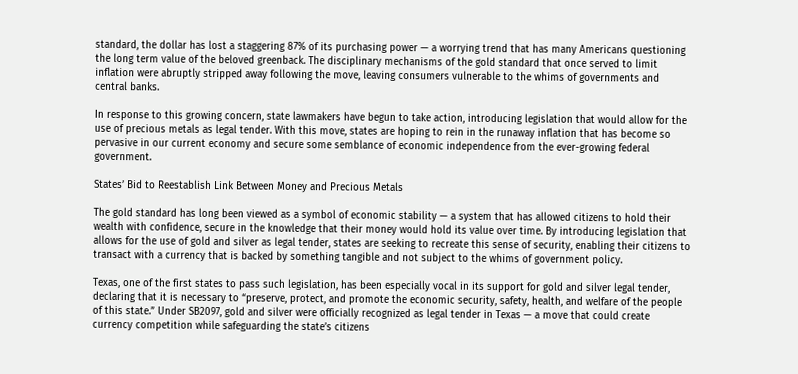standard, the dollar has lost a staggering 87% of its purchasing power — a worrying trend that has many Americans questioning the long term value of the beloved greenback. The disciplinary mechanisms of the gold standard that once served to limit inflation were abruptly stripped away following the move, leaving consumers vulnerable to the whims of governments and central banks.

In response to this growing concern, state lawmakers have begun to take action, introducing legislation that would allow for the use of precious metals as legal tender. With this move, states are hoping to rein in the runaway inflation that has become so pervasive in our current economy and secure some semblance of economic independence from the ever-growing federal government.

States’ Bid to Reestablish Link Between Money and Precious Metals

The gold standard has long been viewed as a symbol of economic stability — a system that has allowed citizens to hold their wealth with confidence, secure in the knowledge that their money would hold its value over time. By introducing legislation that allows for the use of gold and silver as legal tender, states are seeking to recreate this sense of security, enabling their citizens to transact with a currency that is backed by something tangible and not subject to the whims of government policy.

Texas, one of the first states to pass such legislation, has been especially vocal in its support for gold and silver legal tender, declaring that it is necessary to “preserve, protect, and promote the economic security, safety, health, and welfare of the people of this state.” Under SB2097, gold and silver were officially recognized as legal tender in Texas — a move that could create currency competition while safeguarding the state’s citizens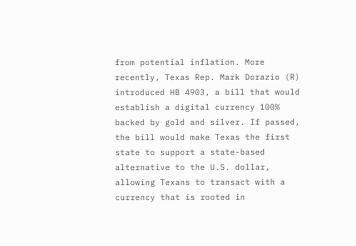from potential inflation. More recently, Texas Rep. Mark Dorazio (R) introduced HB 4903, a bill that would establish a digital currency 100% backed by gold and silver. If passed, the bill would make Texas the first state to support a state-based alternative to the U.S. dollar, allowing Texans to transact with a currency that is rooted in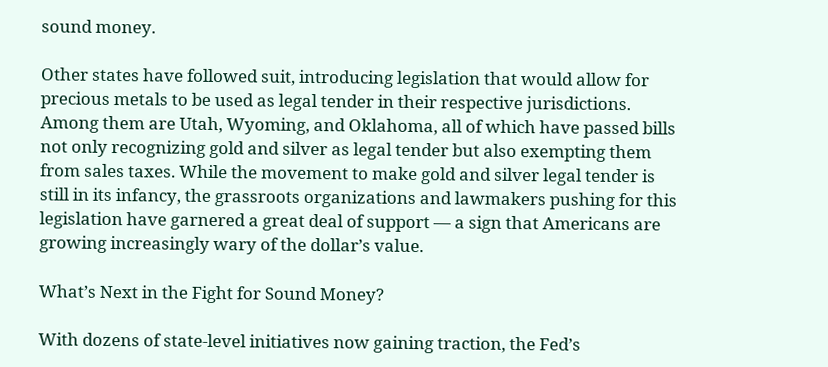sound money.

Other states have followed suit, introducing legislation that would allow for precious metals to be used as legal tender in their respective jurisdictions. Among them are Utah, Wyoming, and Oklahoma, all of which have passed bills not only recognizing gold and silver as legal tender but also exempting them from sales taxes. While the movement to make gold and silver legal tender is still in its infancy, the grassroots organizations and lawmakers pushing for this legislation have garnered a great deal of support — a sign that Americans are growing increasingly wary of the dollar’s value.

What’s Next in the Fight for Sound Money?

With dozens of state-level initiatives now gaining traction, the Fed’s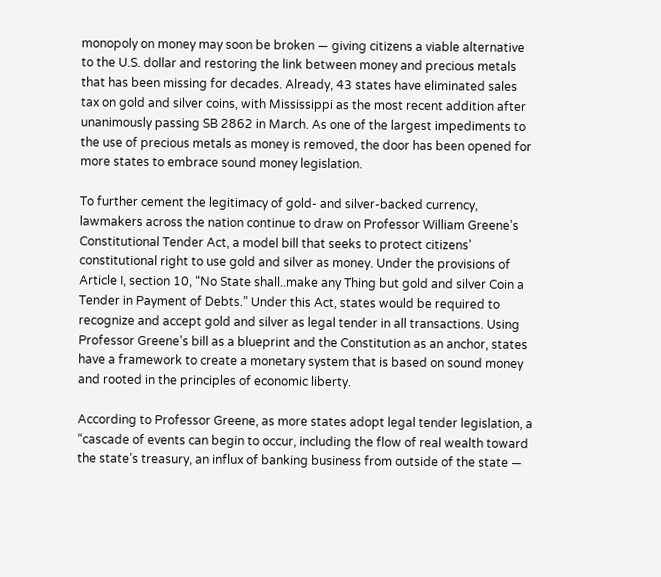monopoly on money may soon be broken — giving citizens a viable alternative to the U.S. dollar and restoring the link between money and precious metals that has been missing for decades. Already, 43 states have eliminated sales tax on gold and silver coins, with Mississippi as the most recent addition after unanimously passing SB 2862 in March. As one of the largest impediments to the use of precious metals as money is removed, the door has been opened for more states to embrace sound money legislation.

To further cement the legitimacy of gold- and silver-backed currency, lawmakers across the nation continue to draw on Professor William Greene’s Constitutional Tender Act, a model bill that seeks to protect citizens’ constitutional right to use gold and silver as money. Under the provisions of Article I, section 10, “No State shall..make any Thing but gold and silver Coin a Tender in Payment of Debts.” Under this Act, states would be required to recognize and accept gold and silver as legal tender in all transactions. Using Professor Greene’s bill as a blueprint and the Constitution as an anchor, states have a framework to create a monetary system that is based on sound money and rooted in the principles of economic liberty.

According to Professor Greene, as more states adopt legal tender legislation, a “cascade of events can begin to occur, including the flow of real wealth toward the state’s treasury, an influx of banking business from outside of the state —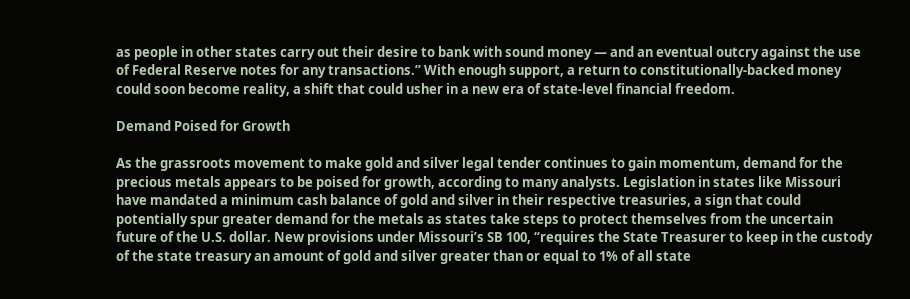as people in other states carry out their desire to bank with sound money — and an eventual outcry against the use of Federal Reserve notes for any transactions.” With enough support, a return to constitutionally-backed money could soon become reality, a shift that could usher in a new era of state-level financial freedom.

Demand Poised for Growth

As the grassroots movement to make gold and silver legal tender continues to gain momentum, demand for the precious metals appears to be poised for growth, according to many analysts. Legislation in states like Missouri have mandated a minimum cash balance of gold and silver in their respective treasuries, a sign that could potentially spur greater demand for the metals as states take steps to protect themselves from the uncertain future of the U.S. dollar. New provisions under Missouri’s SB 100, “requires the State Treasurer to keep in the custody of the state treasury an amount of gold and silver greater than or equal to 1% of all state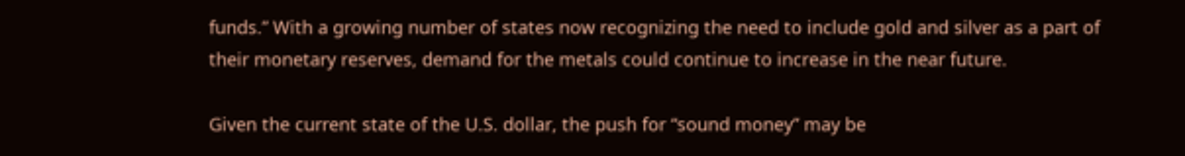funds.” With a growing number of states now recognizing the need to include gold and silver as a part of their monetary reserves, demand for the metals could continue to increase in the near future.

Given the current state of the U.S. dollar, the push for “sound money” may be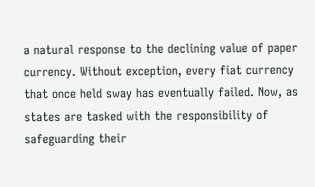a natural response to the declining value of paper currency. Without exception, every fiat currency that once held sway has eventually failed. Now, as states are tasked with the responsibility of safeguarding their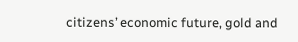citizens’ economic future, gold and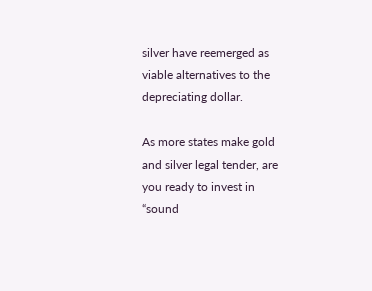silver have reemerged as viable alternatives to the depreciating dollar.

As more states make gold and silver legal tender, are you ready to invest in “sound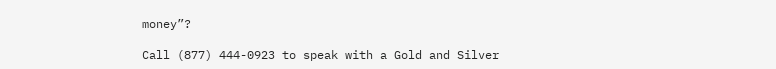money”?

Call (877) 444-0923 to speak with a Gold and Silver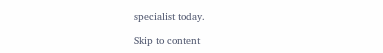specialist today.

Skip to content